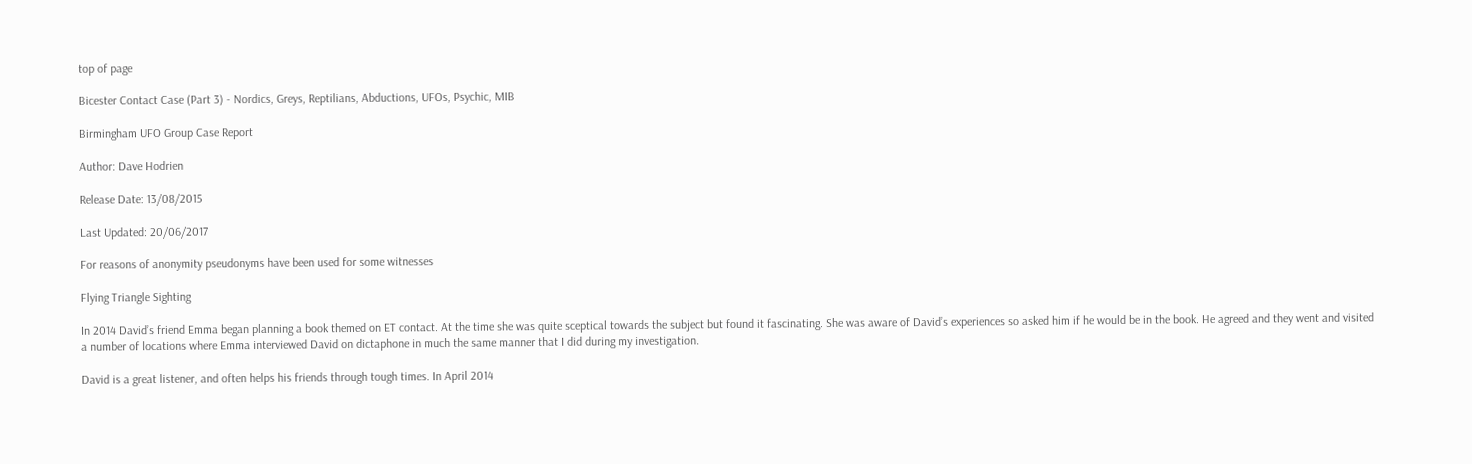top of page

Bicester Contact Case (Part 3) - Nordics, Greys, Reptilians, Abductions, UFOs, Psychic, MIB

Birmingham UFO Group Case Report

Author: Dave Hodrien

Release Date: 13/08/2015

Last Updated: 20/06/2017

For reasons of anonymity pseudonyms have been used for some witnesses

Flying Triangle Sighting

In 2014 David’s friend Emma began planning a book themed on ET contact. At the time she was quite sceptical towards the subject but found it fascinating. She was aware of David’s experiences so asked him if he would be in the book. He agreed and they went and visited a number of locations where Emma interviewed David on dictaphone in much the same manner that I did during my investigation.

David is a great listener, and often helps his friends through tough times. In April 2014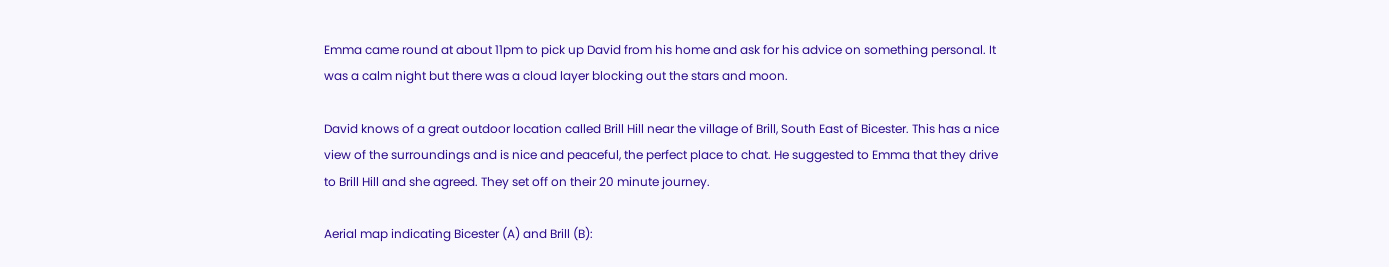Emma came round at about 11pm to pick up David from his home and ask for his advice on something personal. It was a calm night but there was a cloud layer blocking out the stars and moon.

David knows of a great outdoor location called Brill Hill near the village of Brill, South East of Bicester. This has a nice view of the surroundings and is nice and peaceful, the perfect place to chat. He suggested to Emma that they drive to Brill Hill and she agreed. They set off on their 20 minute journey.

Aerial map indicating Bicester (A) and Brill (B):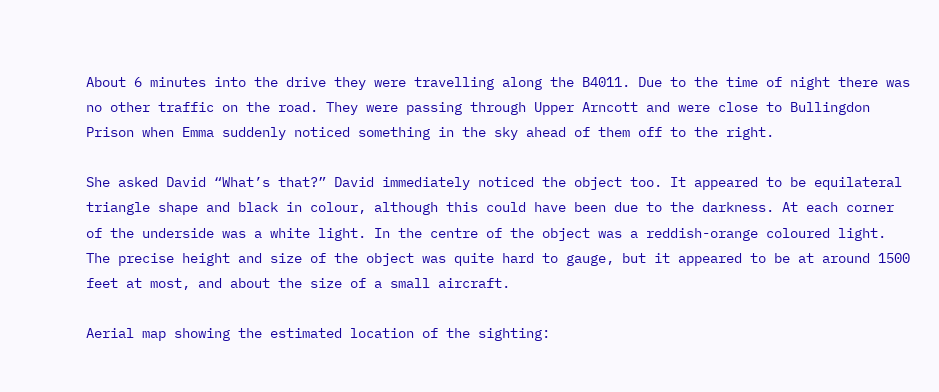About 6 minutes into the drive they were travelling along the B4011. Due to the time of night there was no other traffic on the road. They were passing through Upper Arncott and were close to Bullingdon Prison when Emma suddenly noticed something in the sky ahead of them off to the right.

She asked David “What’s that?” David immediately noticed the object too. It appeared to be equilateral triangle shape and black in colour, although this could have been due to the darkness. At each corner of the underside was a white light. In the centre of the object was a reddish-orange coloured light. The precise height and size of the object was quite hard to gauge, but it appeared to be at around 1500 feet at most, and about the size of a small aircraft.

Aerial map showing the estimated location of the sighting: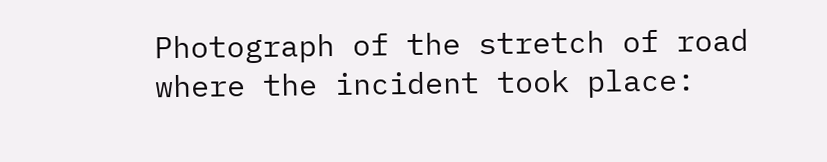Photograph of the stretch of road where the incident took place: